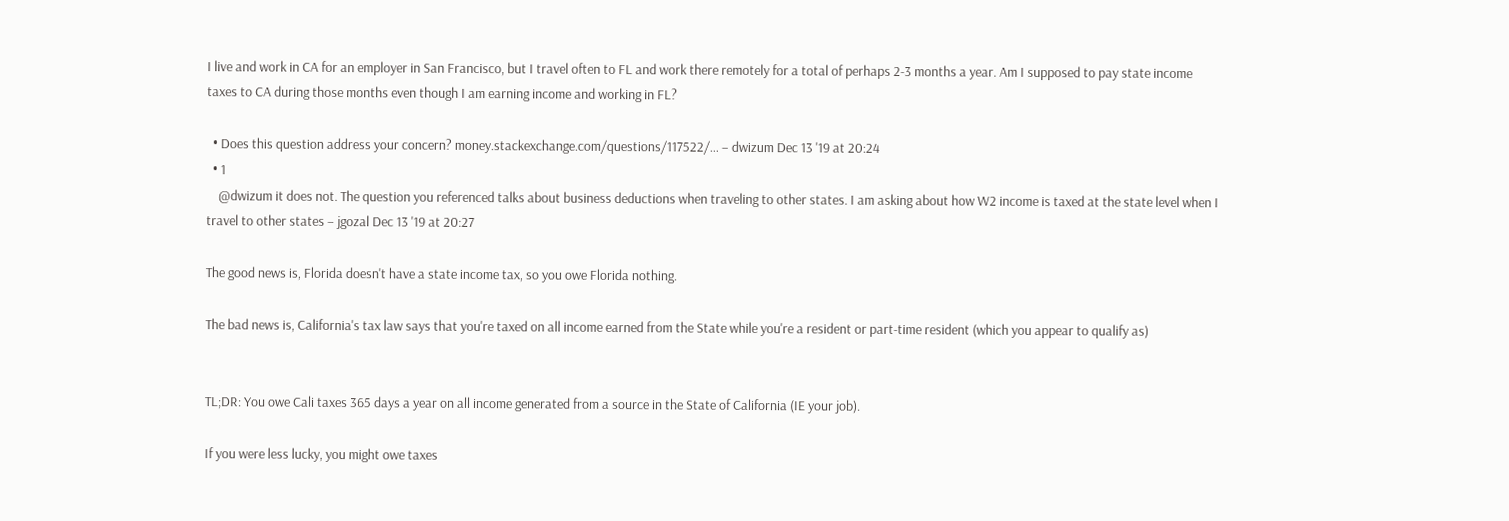I live and work in CA for an employer in San Francisco, but I travel often to FL and work there remotely for a total of perhaps 2-3 months a year. Am I supposed to pay state income taxes to CA during those months even though I am earning income and working in FL?

  • Does this question address your concern? money.stackexchange.com/questions/117522/… – dwizum Dec 13 '19 at 20:24
  • 1
    @dwizum it does not. The question you referenced talks about business deductions when traveling to other states. I am asking about how W2 income is taxed at the state level when I travel to other states – jgozal Dec 13 '19 at 20:27

The good news is, Florida doesn't have a state income tax, so you owe Florida nothing.

The bad news is, California's tax law says that you're taxed on all income earned from the State while you're a resident or part-time resident (which you appear to qualify as)


TL;DR: You owe Cali taxes 365 days a year on all income generated from a source in the State of California (IE your job).

If you were less lucky, you might owe taxes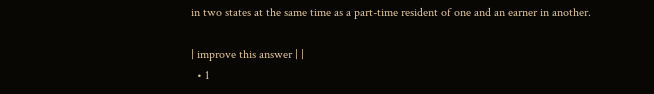in two states at the same time as a part-time resident of one and an earner in another.

| improve this answer | |
  • 1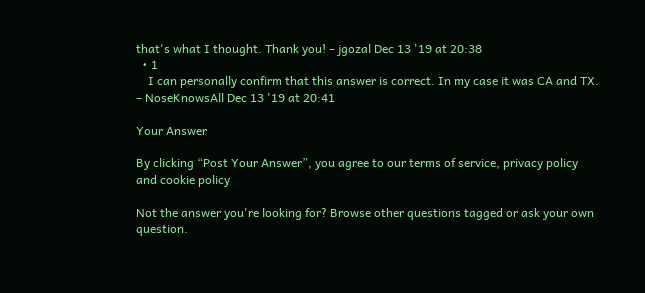that's what I thought. Thank you! – jgozal Dec 13 '19 at 20:38
  • 1
    I can personally confirm that this answer is correct. In my case it was CA and TX. – NoseKnowsAll Dec 13 '19 at 20:41

Your Answer

By clicking “Post Your Answer”, you agree to our terms of service, privacy policy and cookie policy

Not the answer you're looking for? Browse other questions tagged or ask your own question.